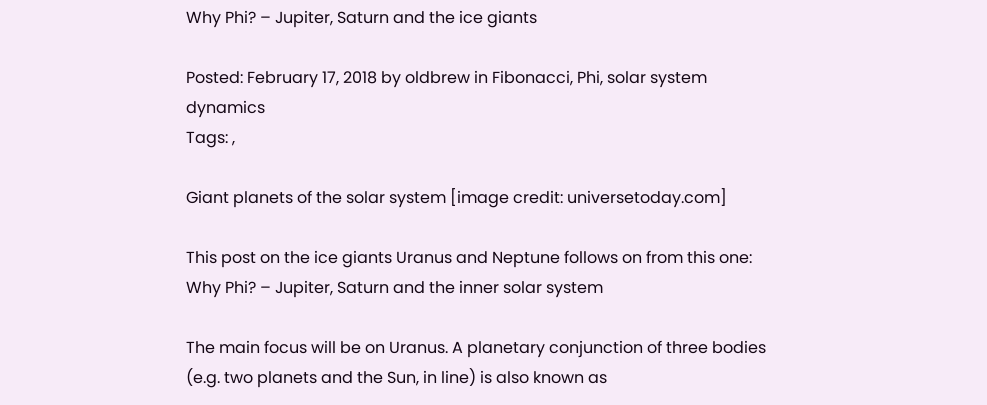Why Phi? – Jupiter, Saturn and the ice giants

Posted: February 17, 2018 by oldbrew in Fibonacci, Phi, solar system dynamics
Tags: ,

Giant planets of the solar system [image credit: universetoday.com]

This post on the ice giants Uranus and Neptune follows on from this one:
Why Phi? – Jupiter, Saturn and the inner solar system

The main focus will be on Uranus. A planetary conjunction of three bodies (e.g. two planets and the Sun, in line) is also known as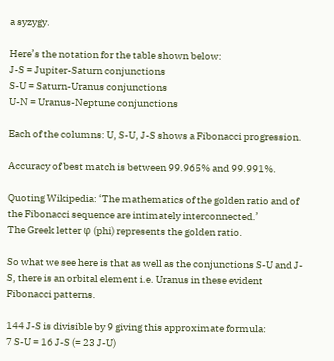a syzygy.

Here’s the notation for the table shown below:
J-S = Jupiter-Saturn conjunctions
S-U = Saturn-Uranus conjunctions
U-N = Uranus-Neptune conjunctions

Each of the columns: U, S-U, J-S shows a Fibonacci progression.

Accuracy of best match is between 99.965% and 99.991%.

Quoting Wikipedia: ‘The mathematics of the golden ratio and of the Fibonacci sequence are intimately interconnected.’
The Greek letter φ (phi) represents the golden ratio.

So what we see here is that as well as the conjunctions S-U and J-S, there is an orbital element i.e. Uranus in these evident Fibonacci patterns.

144 J-S is divisible by 9 giving this approximate formula:
7 S-U = 16 J-S (= 23 J-U)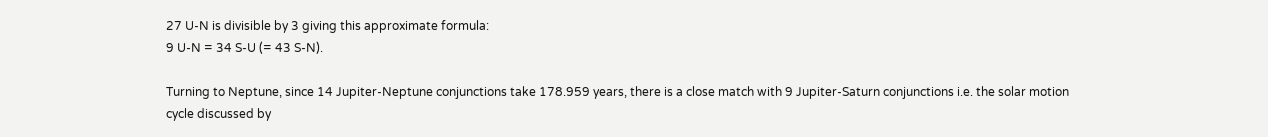27 U-N is divisible by 3 giving this approximate formula:
9 U-N = 34 S-U (= 43 S-N).

Turning to Neptune, since 14 Jupiter-Neptune conjunctions take 178.959 years, there is a close match with 9 Jupiter-Saturn conjunctions i.e. the solar motion cycle discussed by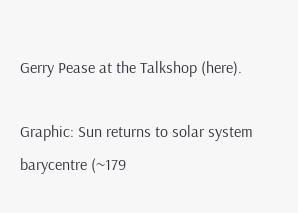Gerry Pease at the Talkshop (here).

Graphic: Sun returns to solar system barycentre (~179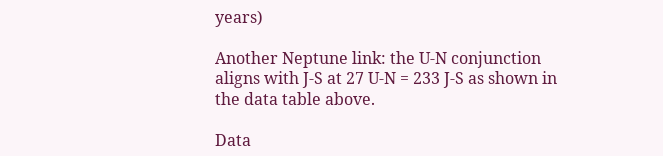years)

Another Neptune link: the U-N conjunction aligns with J-S at 27 U-N = 233 J-S as shown in the data table above.

Data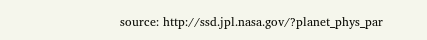source: http://ssd.jpl.nasa.gov/?planet_phys_par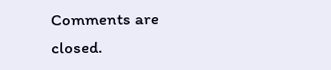Comments are closed.